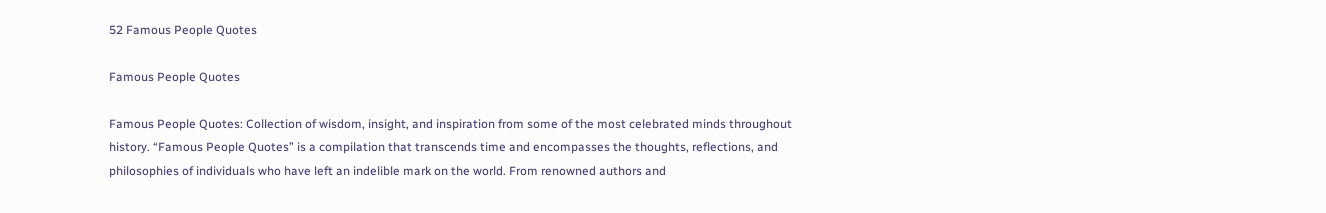52 Famous People Quotes

Famous People Quotes

Famous People Quotes: Collection of wisdom, insight, and inspiration from some of the most celebrated minds throughout history. “Famous People Quotes” is a compilation that transcends time and encompasses the thoughts, reflections, and philosophies of individuals who have left an indelible mark on the world. From renowned authors and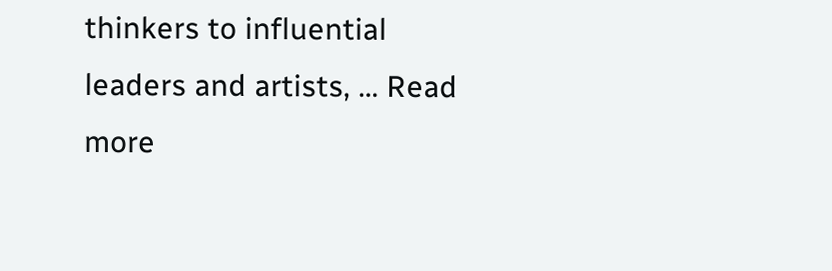thinkers to influential leaders and artists, … Read more